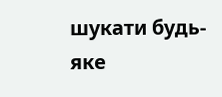шукати будь-яке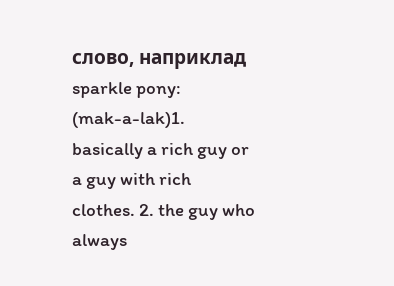слово, наприклад sparkle pony:
(mak-a-lak)1. basically a rich guy or a guy with rich clothes. 2. the guy who always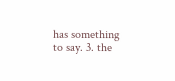has something to say. 3. the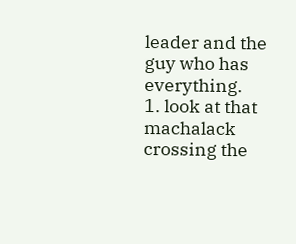leader and the guy who has everything.
1. look at that machalack crossing the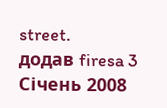street.
додав firesa 3 Січень 2008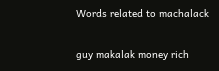Words related to machalack

guy makalak money rich